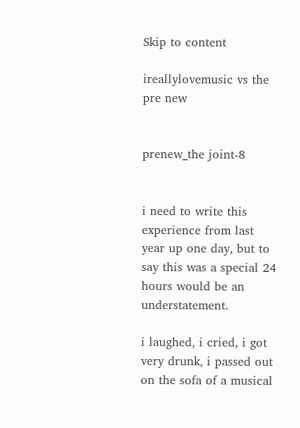Skip to content

ireallylovemusic vs the pre new


prenew_the joint-8


i need to write this experience from last year up one day, but to say this was a special 24 hours would be an understatement.

i laughed, i cried, i got very drunk, i passed out on the sofa of a musical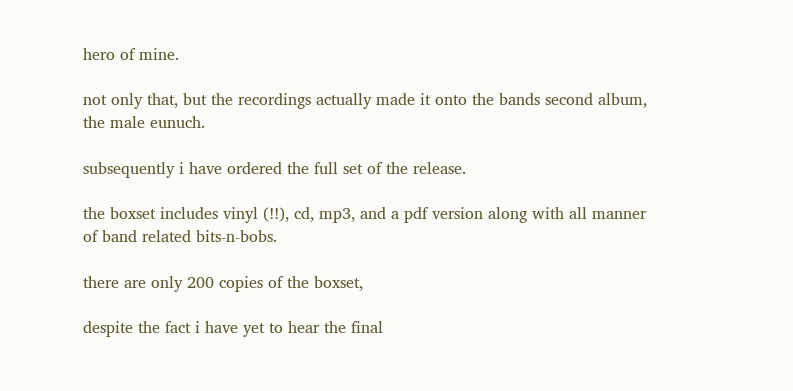hero of mine.

not only that, but the recordings actually made it onto the bands second album, the male eunuch.

subsequently i have ordered the full set of the release.

the boxset includes vinyl (!!), cd, mp3, and a pdf version along with all manner of band related bits-n-bobs.

there are only 200 copies of the boxset,

despite the fact i have yet to hear the final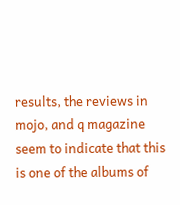results, the reviews in mojo, and q magazine seem to indicate that this is one of the albums of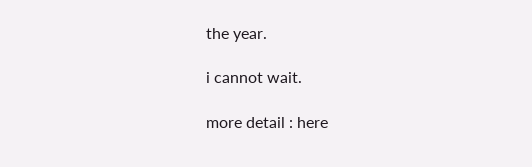the year.

i cannot wait.

more detail : here